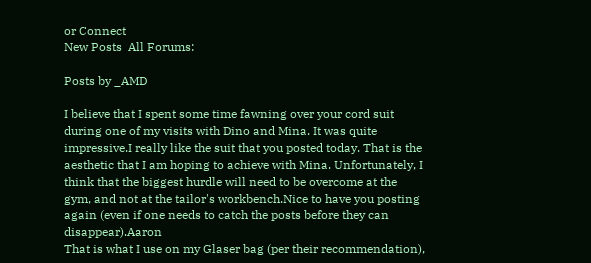or Connect
New Posts  All Forums:

Posts by _AMD

I believe that I spent some time fawning over your cord suit during one of my visits with Dino and Mina. It was quite impressive.I really like the suit that you posted today. That is the aesthetic that I am hoping to achieve with Mina. Unfortunately, I think that the biggest hurdle will need to be overcome at the gym, and not at the tailor's workbench.Nice to have you posting again (even if one needs to catch the posts before they can disappear).Aaron
That is what I use on my Glaser bag (per their recommendation),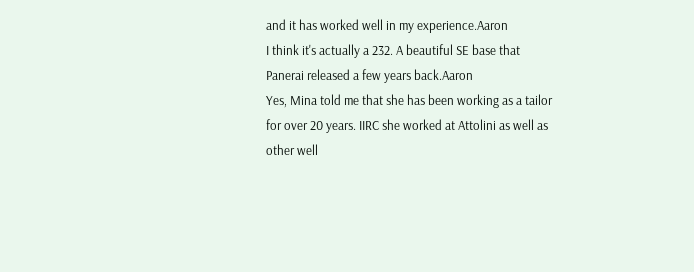and it has worked well in my experience.Aaron
I think it's actually a 232. A beautiful SE base that Panerai released a few years back.Aaron
Yes, Mina told me that she has been working as a tailor for over 20 years. IIRC she worked at Attolini as well as other well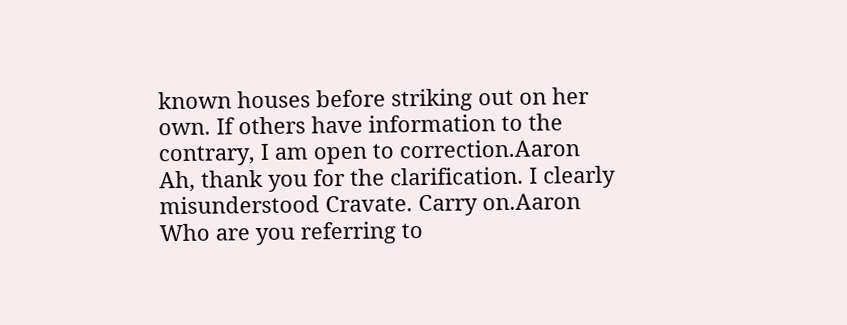known houses before striking out on her own. If others have information to the contrary, I am open to correction.Aaron
Ah, thank you for the clarification. I clearly misunderstood Cravate. Carry on.Aaron
Who are you referring to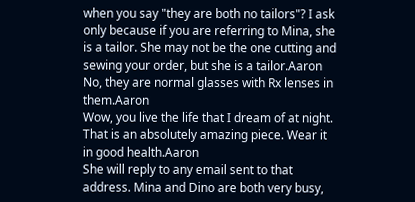when you say "they are both no tailors"? I ask only because if you are referring to Mina, she is a tailor. She may not be the one cutting and sewing your order, but she is a tailor.Aaron
No, they are normal glasses with Rx lenses in them.Aaron
Wow, you live the life that I dream of at night. That is an absolutely amazing piece. Wear it in good health.Aaron
She will reply to any email sent to that address. Mina and Dino are both very busy,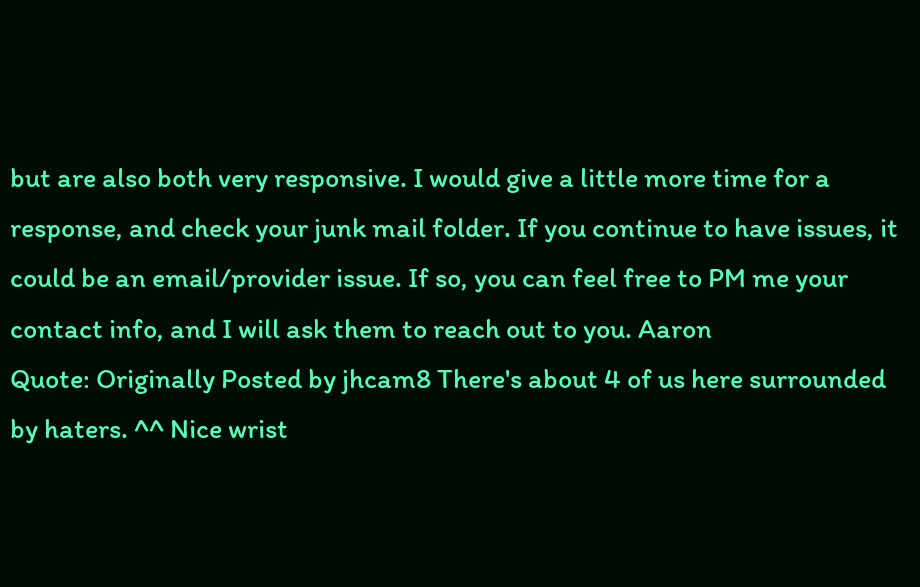but are also both very responsive. I would give a little more time for a response, and check your junk mail folder. If you continue to have issues, it could be an email/provider issue. If so, you can feel free to PM me your contact info, and I will ask them to reach out to you. Aaron
Quote: Originally Posted by jhcam8 There's about 4 of us here surrounded by haters. ^^ Nice wrist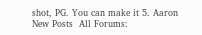shot, PG. You can make it 5. Aaron
New Posts  All Forums: